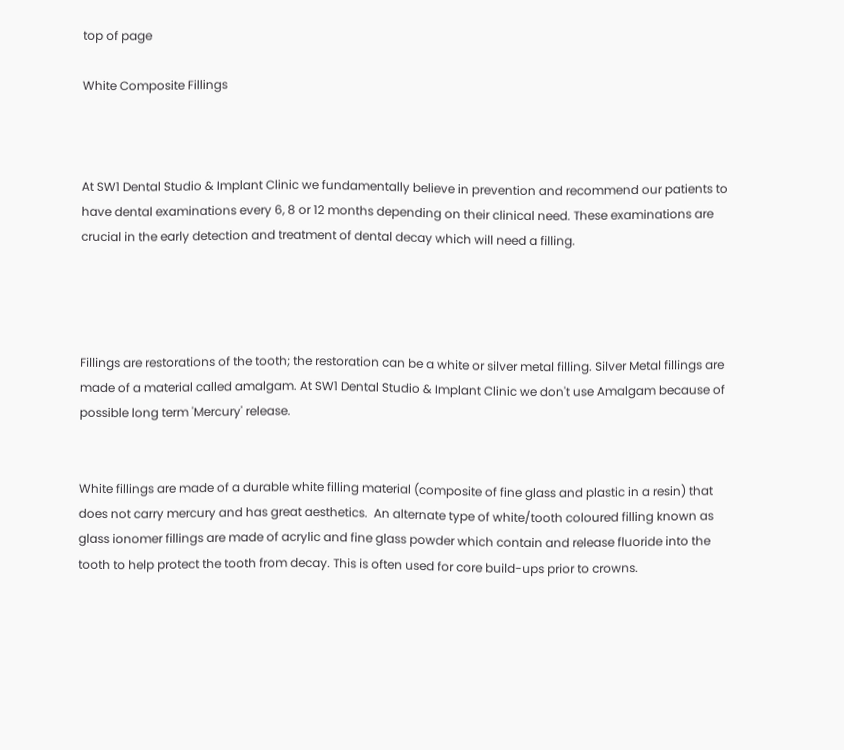top of page

White Composite Fillings



At SW1 Dental Studio & Implant Clinic we fundamentally believe in prevention and recommend our patients to have dental examinations every 6, 8 or 12 months depending on their clinical need. These examinations are crucial in the early detection and treatment of dental decay which will need a filling.




Fillings are restorations of the tooth; the restoration can be a white or silver metal filling. Silver Metal fillings are made of a material called amalgam. At SW1 Dental Studio & Implant Clinic we don't use Amalgam because of possible long term 'Mercury' release.


White fillings are made of a durable white filling material (composite of fine glass and plastic in a resin) that does not carry mercury and has great aesthetics.  An alternate type of white/tooth coloured filling known as glass ionomer fillings are made of acrylic and fine glass powder which contain and release fluoride into the tooth to help protect the tooth from decay. This is often used for core build-ups prior to crowns.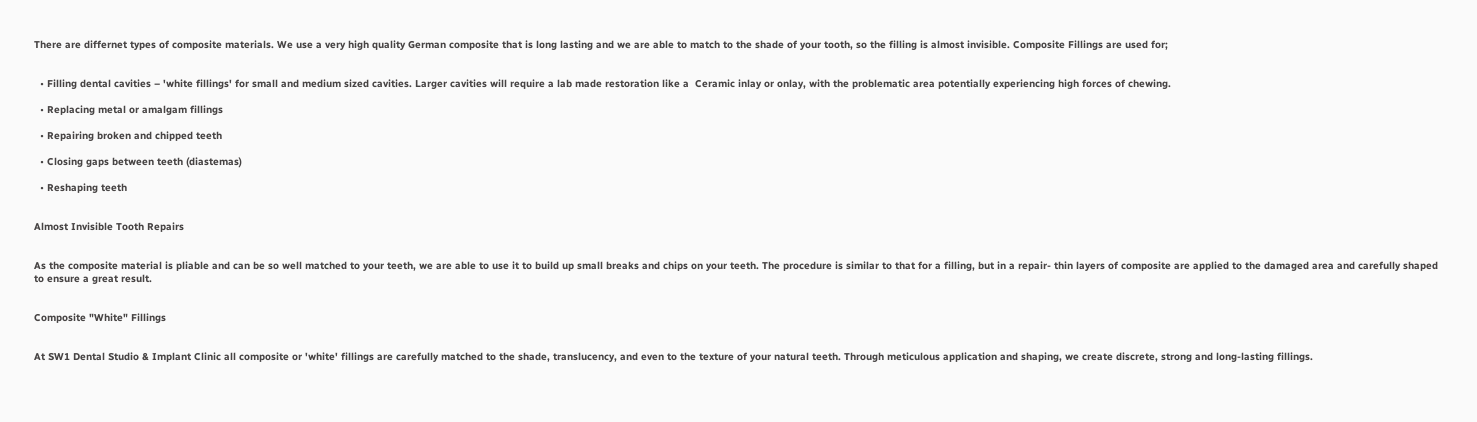There are differnet types of composite materials. We use a very high quality German composite that is long lasting and we are able to match to the shade of your tooth, so the filling is almost invisible. Composite Fillings are used for;


  • Filling dental cavities – 'white fillings' for small and medium sized cavities. Larger cavities will require a lab made restoration like a  Ceramic inlay or onlay, with the problematic area potentially experiencing high forces of chewing.

  • Replacing metal or amalgam fillings

  • Repairing broken and chipped teeth

  • Closing gaps between teeth (diastemas)

  • Reshaping teeth


Almost Invisible Tooth Repairs


As the composite material is pliable and can be so well matched to your teeth, we are able to use it to build up small breaks and chips on your teeth. The procedure is similar to that for a filling, but in a repair- thin layers of composite are applied to the damaged area and carefully shaped to ensure a great result.


Composite "White" Fillings


At SW1 Dental Studio & Implant Clinic all composite or 'white' fillings are carefully matched to the shade, translucency, and even to the texture of your natural teeth. Through meticulous application and shaping, we create discrete, strong and long-lasting fillings.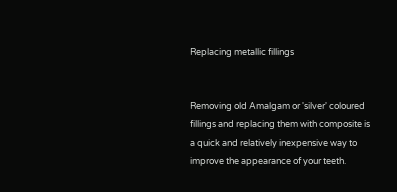Replacing metallic fillings


Removing old Amalgam or 'silver' coloured fillings and replacing them with composite is a quick and relatively inexpensive way to improve the appearance of your teeth.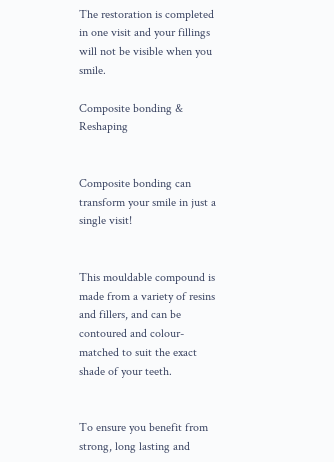The restoration is completed in one visit and your fillings will not be visible when you smile.

Composite bonding & Reshaping


Composite bonding can transform your smile in just a single visit!


This mouldable compound is made from a variety of resins and fillers, and can be contoured and colour-matched to suit the exact shade of your teeth.


To ensure you benefit from strong, long lasting and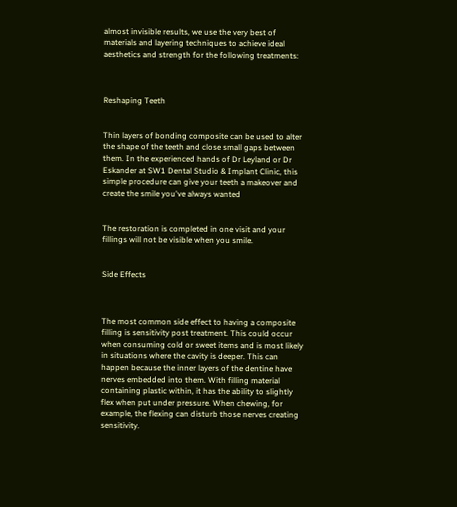almost invisible results, we use the very best of materials and layering techniques to achieve ideal aesthetics and strength for the following treatments:



Reshaping Teeth


Thin layers of bonding composite can be used to alter the shape of the teeth and close small gaps between them. In the experienced hands of Dr Leyland or Dr Eskander at SW1 Dental Studio & Implant Clinic, this simple procedure can give your teeth a makeover and create the smile you've always wanted


The restoration is completed in one visit and your fillings will not be visible when you smile.


Side Effects



The most common side effect to having a composite filling is sensitivity post treatment. This could occur when consuming cold or sweet items and is most likely in situations where the cavity is deeper. This can happen because the inner layers of the dentine have nerves embedded into them. With filling material containing plastic within, it has the ability to slightly flex when put under pressure. When chewing, for example, the flexing can disturb those nerves creating sensitivity.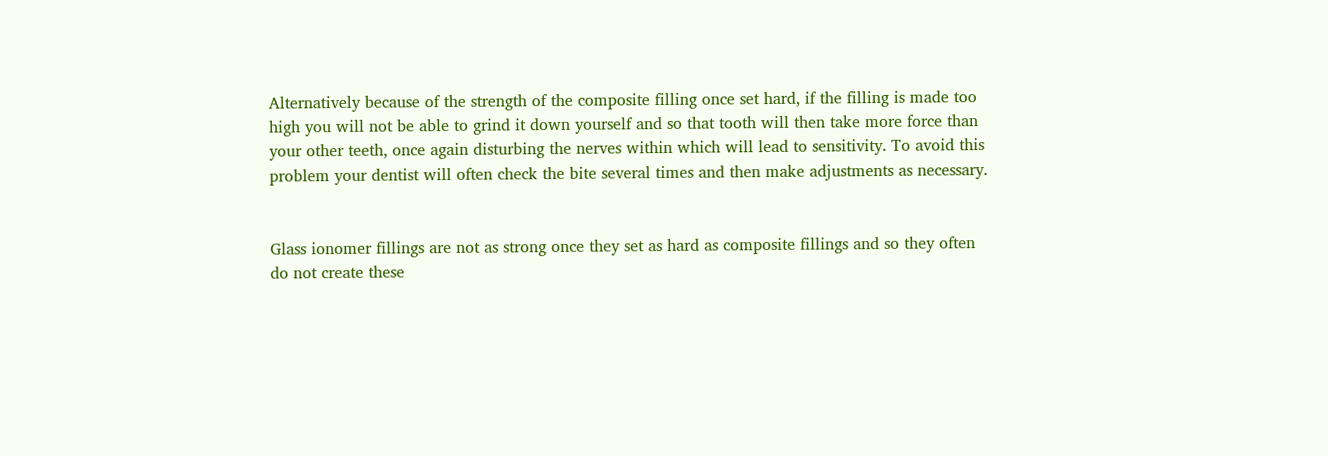Alternatively because of the strength of the composite filling once set hard, if the filling is made too high you will not be able to grind it down yourself and so that tooth will then take more force than your other teeth, once again disturbing the nerves within which will lead to sensitivity. To avoid this problem your dentist will often check the bite several times and then make adjustments as necessary.


Glass ionomer fillings are not as strong once they set as hard as composite fillings and so they often do not create these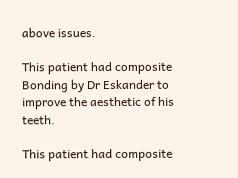above issues.

This patient had composite Bonding by Dr Eskander to improve the aesthetic of his teeth.

This patient had composite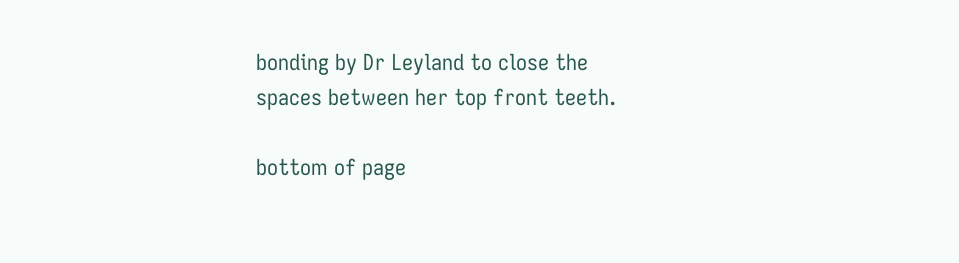bonding by Dr Leyland to close the spaces between her top front teeth.

bottom of page